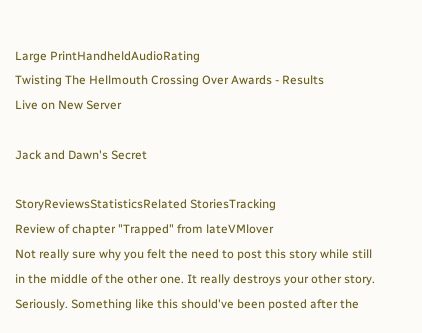Large PrintHandheldAudioRating
Twisting The Hellmouth Crossing Over Awards - Results
Live on New Server

Jack and Dawn's Secret

StoryReviewsStatisticsRelated StoriesTracking
Review of chapter "Trapped" from lateVMlover
Not really sure why you felt the need to post this story while still in the middle of the other one. It really destroys your other story. Seriously. Something like this should've been posted after the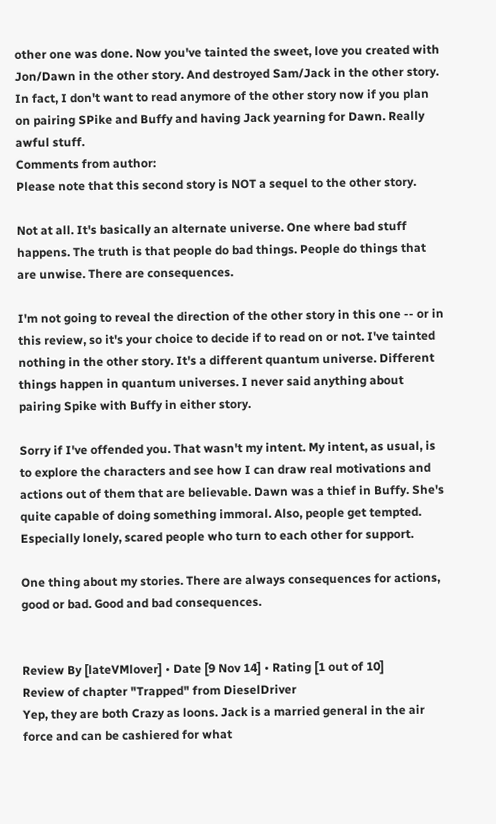other one was done. Now you've tainted the sweet, love you created with Jon/Dawn in the other story. And destroyed Sam/Jack in the other story. In fact, I don't want to read anymore of the other story now if you plan on pairing SPike and Buffy and having Jack yearning for Dawn. Really awful stuff.
Comments from author:
Please note that this second story is NOT a sequel to the other story.

Not at all. It's basically an alternate universe. One where bad stuff happens. The truth is that people do bad things. People do things that are unwise. There are consequences.

I'm not going to reveal the direction of the other story in this one -- or in this review, so it's your choice to decide if to read on or not. I've tainted nothing in the other story. It's a different quantum universe. Different things happen in quantum universes. I never said anything about pairing Spike with Buffy in either story.

Sorry if I've offended you. That wasn't my intent. My intent, as usual, is to explore the characters and see how I can draw real motivations and actions out of them that are believable. Dawn was a thief in Buffy. She's quite capable of doing something immoral. Also, people get tempted. Especially lonely, scared people who turn to each other for support.

One thing about my stories. There are always consequences for actions, good or bad. Good and bad consequences.


Review By [lateVMlover] • Date [9 Nov 14] • Rating [1 out of 10]
Review of chapter "Trapped" from DieselDriver
Yep, they are both Crazy as loons. Jack is a married general in the air force and can be cashiered for what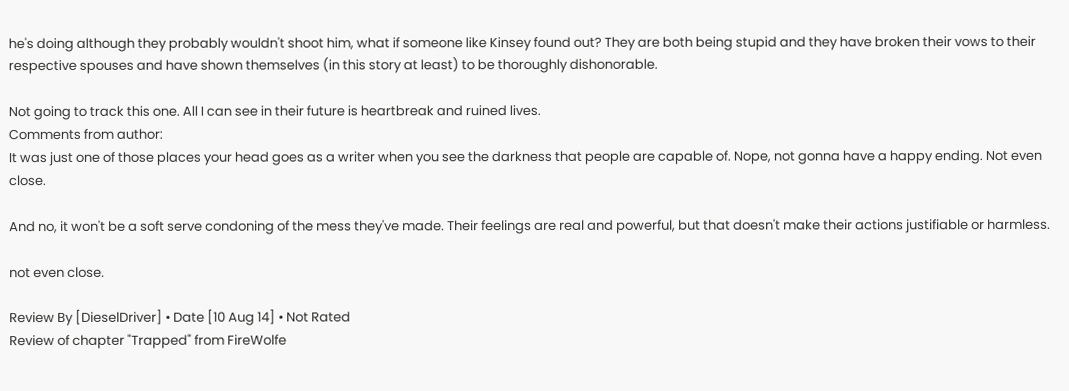he's doing although they probably wouldn't shoot him, what if someone like Kinsey found out? They are both being stupid and they have broken their vows to their respective spouses and have shown themselves (in this story at least) to be thoroughly dishonorable.

Not going to track this one. All I can see in their future is heartbreak and ruined lives.
Comments from author:
It was just one of those places your head goes as a writer when you see the darkness that people are capable of. Nope, not gonna have a happy ending. Not even close.

And no, it won't be a soft serve condoning of the mess they've made. Their feelings are real and powerful, but that doesn't make their actions justifiable or harmless.

not even close.

Review By [DieselDriver] • Date [10 Aug 14] • Not Rated
Review of chapter "Trapped" from FireWolfe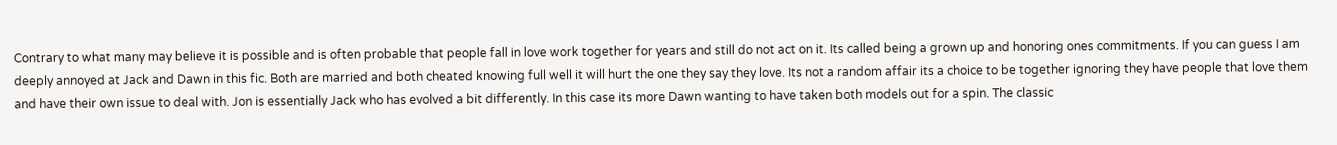Contrary to what many may believe it is possible and is often probable that people fall in love work together for years and still do not act on it. Its called being a grown up and honoring ones commitments. If you can guess I am deeply annoyed at Jack and Dawn in this fic. Both are married and both cheated knowing full well it will hurt the one they say they love. Its not a random affair its a choice to be together ignoring they have people that love them and have their own issue to deal with. Jon is essentially Jack who has evolved a bit differently. In this case its more Dawn wanting to have taken both models out for a spin. The classic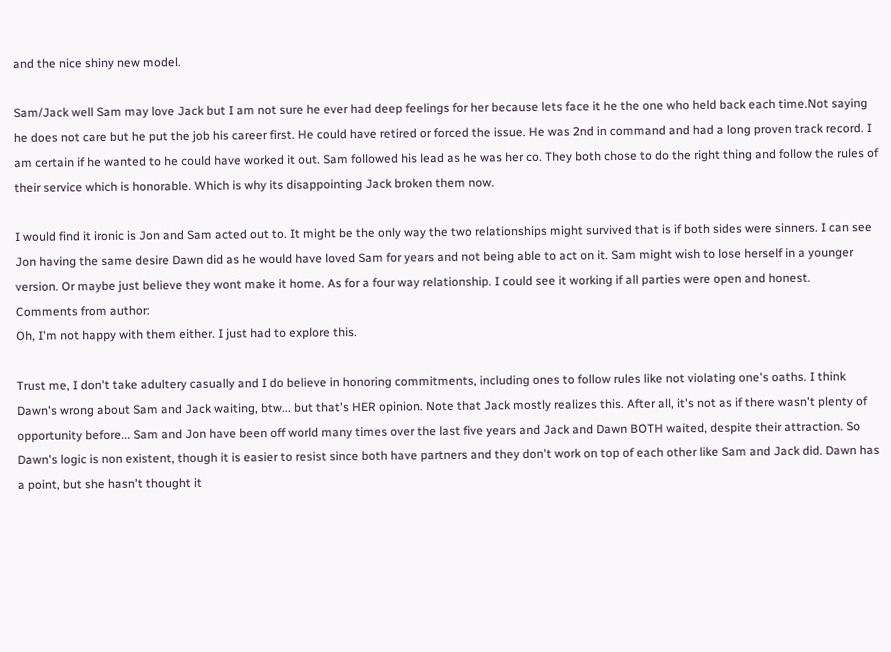and the nice shiny new model.

Sam/Jack well Sam may love Jack but I am not sure he ever had deep feelings for her because lets face it he the one who held back each time.Not saying he does not care but he put the job his career first. He could have retired or forced the issue. He was 2nd in command and had a long proven track record. I am certain if he wanted to he could have worked it out. Sam followed his lead as he was her co. They both chose to do the right thing and follow the rules of their service which is honorable. Which is why its disappointing Jack broken them now.

I would find it ironic is Jon and Sam acted out to. It might be the only way the two relationships might survived that is if both sides were sinners. I can see Jon having the same desire Dawn did as he would have loved Sam for years and not being able to act on it. Sam might wish to lose herself in a younger version. Or maybe just believe they wont make it home. As for a four way relationship. I could see it working if all parties were open and honest.
Comments from author:
Oh, I'm not happy with them either. I just had to explore this.

Trust me, I don't take adultery casually and I do believe in honoring commitments, including ones to follow rules like not violating one's oaths. I think Dawn's wrong about Sam and Jack waiting, btw... but that's HER opinion. Note that Jack mostly realizes this. After all, it's not as if there wasn't plenty of opportunity before... Sam and Jon have been off world many times over the last five years and Jack and Dawn BOTH waited, despite their attraction. So Dawn's logic is non existent, though it is easier to resist since both have partners and they don't work on top of each other like Sam and Jack did. Dawn has a point, but she hasn't thought it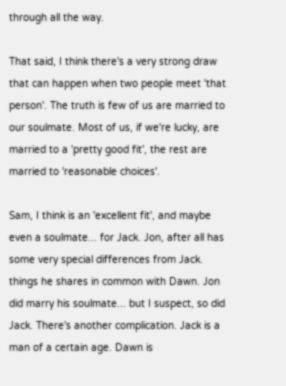through all the way.

That said, I think there's a very strong draw that can happen when two people meet 'that person'. The truth is few of us are married to our soulmate. Most of us, if we're lucky, are married to a 'pretty good fit', the rest are married to 'reasonable choices'.

Sam, I think is an 'excellent fit', and maybe even a soulmate... for Jack. Jon, after all has some very special differences from Jack. things he shares in common with Dawn. Jon did marry his soulmate... but I suspect, so did Jack. There's another complication. Jack is a man of a certain age. Dawn is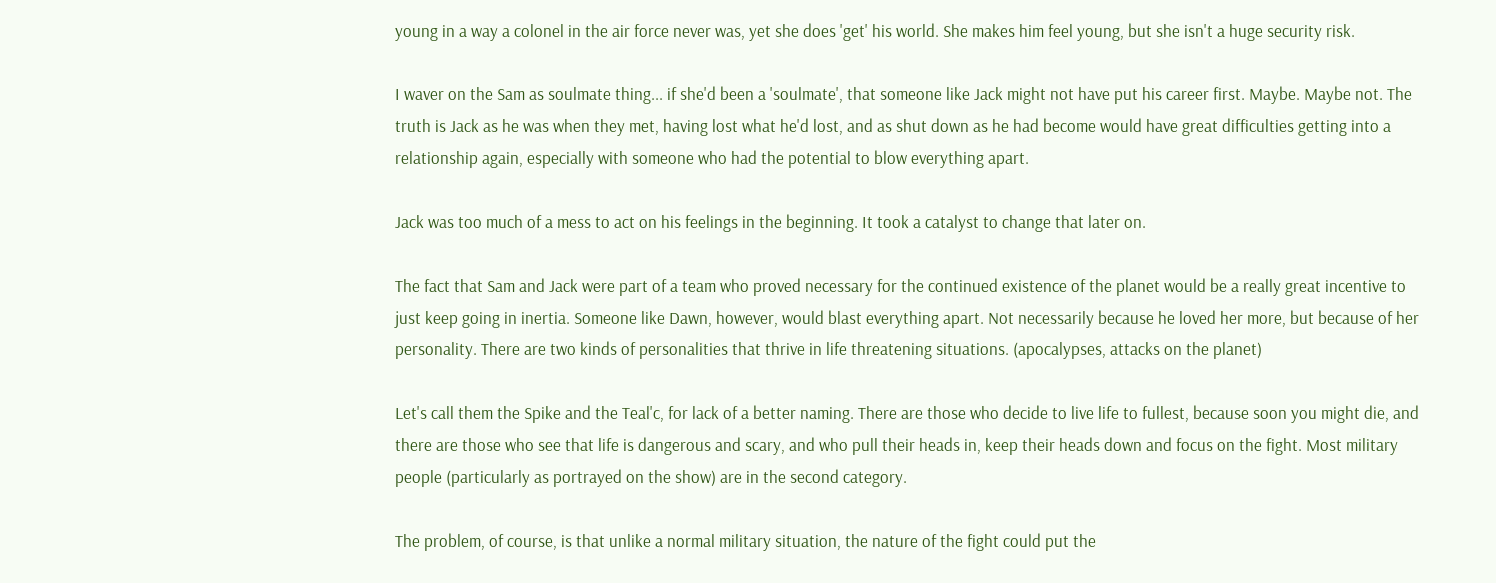young in a way a colonel in the air force never was, yet she does 'get' his world. She makes him feel young, but she isn't a huge security risk.

I waver on the Sam as soulmate thing... if she'd been a 'soulmate', that someone like Jack might not have put his career first. Maybe. Maybe not. The truth is Jack as he was when they met, having lost what he'd lost, and as shut down as he had become would have great difficulties getting into a relationship again, especially with someone who had the potential to blow everything apart.

Jack was too much of a mess to act on his feelings in the beginning. It took a catalyst to change that later on.

The fact that Sam and Jack were part of a team who proved necessary for the continued existence of the planet would be a really great incentive to just keep going in inertia. Someone like Dawn, however, would blast everything apart. Not necessarily because he loved her more, but because of her personality. There are two kinds of personalities that thrive in life threatening situations. (apocalypses, attacks on the planet)

Let's call them the Spike and the Teal'c, for lack of a better naming. There are those who decide to live life to fullest, because soon you might die, and there are those who see that life is dangerous and scary, and who pull their heads in, keep their heads down and focus on the fight. Most military people (particularly as portrayed on the show) are in the second category.

The problem, of course, is that unlike a normal military situation, the nature of the fight could put the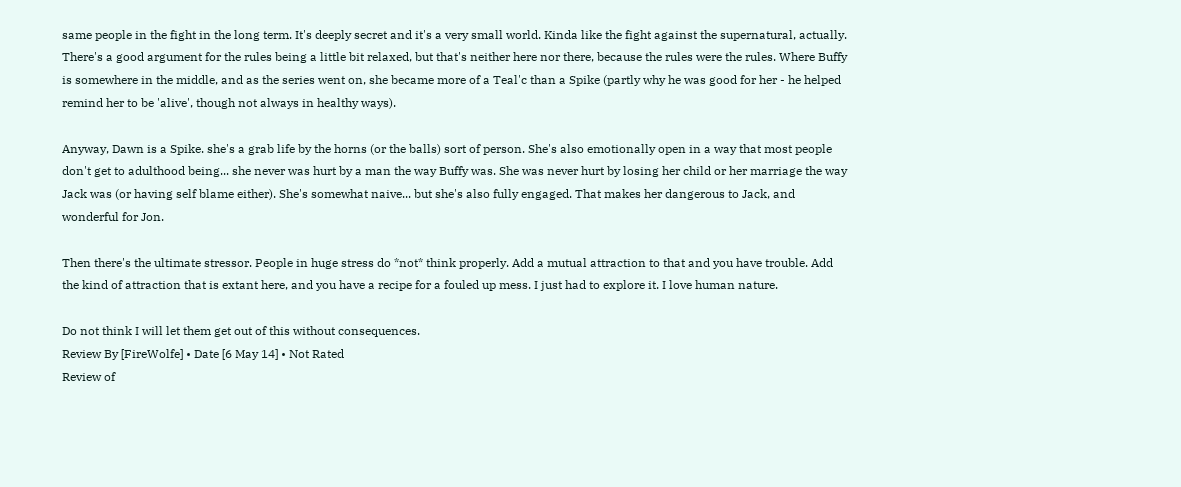same people in the fight in the long term. It's deeply secret and it's a very small world. Kinda like the fight against the supernatural, actually. There's a good argument for the rules being a little bit relaxed, but that's neither here nor there, because the rules were the rules. Where Buffy is somewhere in the middle, and as the series went on, she became more of a Teal'c than a Spike (partly why he was good for her - he helped remind her to be 'alive', though not always in healthy ways).

Anyway, Dawn is a Spike. she's a grab life by the horns (or the balls) sort of person. She's also emotionally open in a way that most people don't get to adulthood being... she never was hurt by a man the way Buffy was. She was never hurt by losing her child or her marriage the way Jack was (or having self blame either). She's somewhat naive... but she's also fully engaged. That makes her dangerous to Jack, and wonderful for Jon.

Then there's the ultimate stressor. People in huge stress do *not* think properly. Add a mutual attraction to that and you have trouble. Add the kind of attraction that is extant here, and you have a recipe for a fouled up mess. I just had to explore it. I love human nature.

Do not think I will let them get out of this without consequences.
Review By [FireWolfe] • Date [6 May 14] • Not Rated
Review of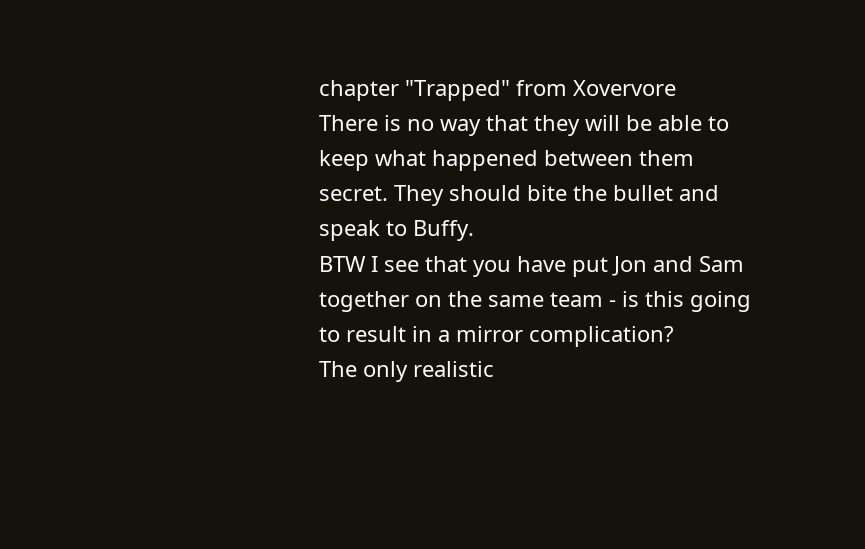chapter "Trapped" from Xovervore
There is no way that they will be able to keep what happened between them secret. They should bite the bullet and speak to Buffy.
BTW I see that you have put Jon and Sam together on the same team - is this going to result in a mirror complication?
The only realistic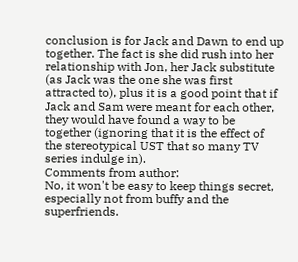conclusion is for Jack and Dawn to end up together. The fact is she did rush into her relationship with Jon, her Jack substitute (as Jack was the one she was first attracted to), plus it is a good point that if Jack and Sam were meant for each other, they would have found a way to be together (ignoring that it is the effect of the stereotypical UST that so many TV series indulge in).
Comments from author:
No, it won't be easy to keep things secret, especially not from buffy and the superfriends.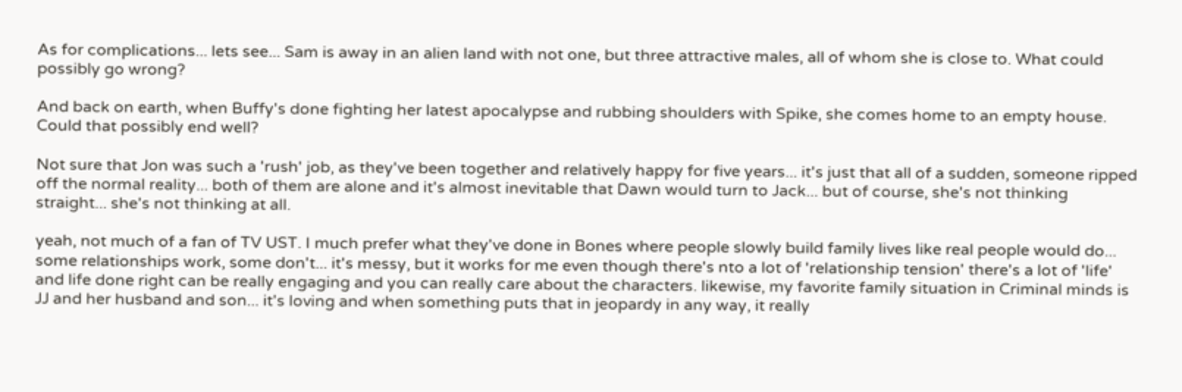As for complications... lets see... Sam is away in an alien land with not one, but three attractive males, all of whom she is close to. What could possibly go wrong?

And back on earth, when Buffy's done fighting her latest apocalypse and rubbing shoulders with Spike, she comes home to an empty house. Could that possibly end well?

Not sure that Jon was such a 'rush' job, as they've been together and relatively happy for five years... it's just that all of a sudden, someone ripped off the normal reality... both of them are alone and it's almost inevitable that Dawn would turn to Jack... but of course, she's not thinking straight... she's not thinking at all.

yeah, not much of a fan of TV UST. I much prefer what they've done in Bones where people slowly build family lives like real people would do... some relationships work, some don't... it's messy, but it works for me even though there's nto a lot of 'relationship tension' there's a lot of 'life' and life done right can be really engaging and you can really care about the characters. likewise, my favorite family situation in Criminal minds is JJ and her husband and son... it's loving and when something puts that in jeopardy in any way, it really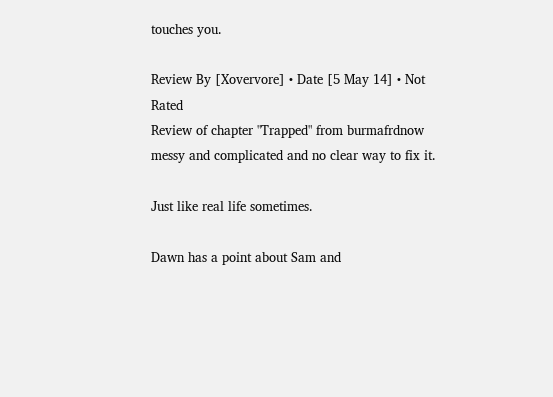touches you.

Review By [Xovervore] • Date [5 May 14] • Not Rated
Review of chapter "Trapped" from burmafrdnow
messy and complicated and no clear way to fix it.

Just like real life sometimes.

Dawn has a point about Sam and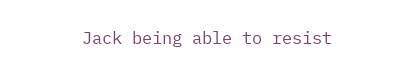Jack being able to resist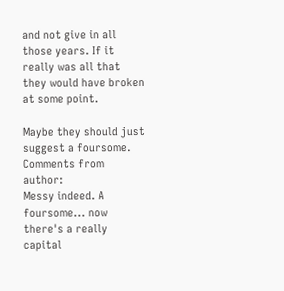and not give in all those years. If it really was all that they would have broken at some point.

Maybe they should just suggest a foursome.
Comments from author:
Messy indeed. A foursome... now there's a really capital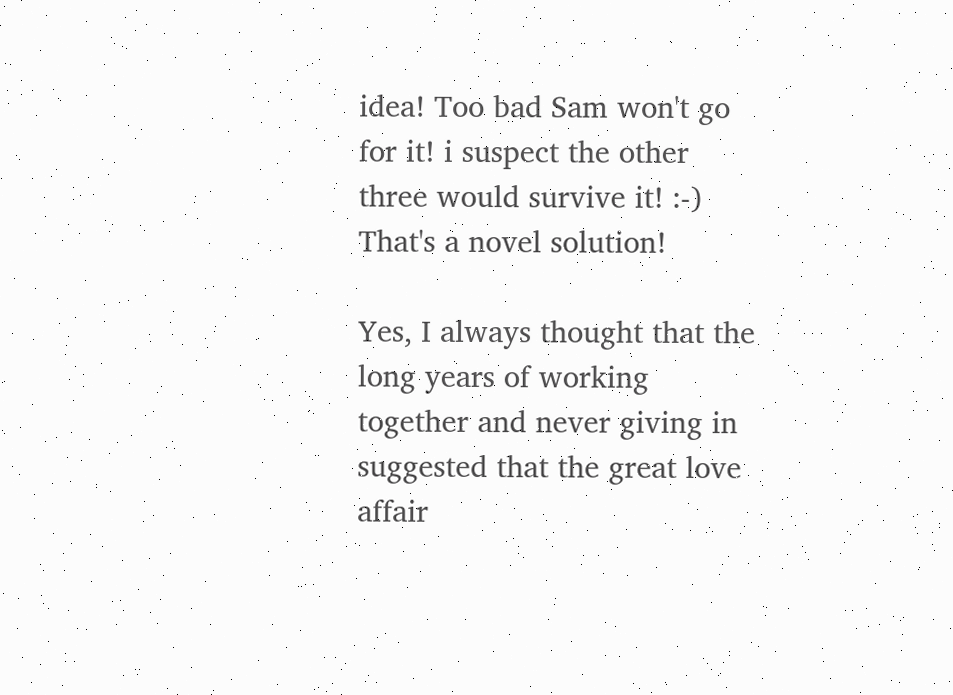idea! Too bad Sam won't go for it! i suspect the other three would survive it! :-) That's a novel solution!

Yes, I always thought that the long years of working together and never giving in suggested that the great love affair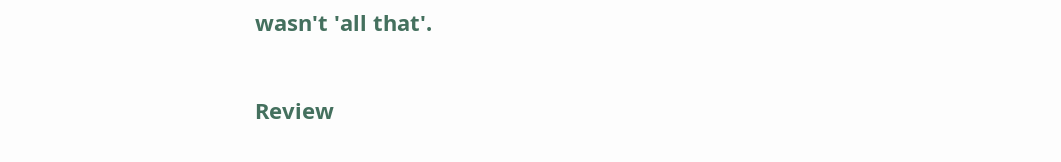wasn't 'all that'.

Review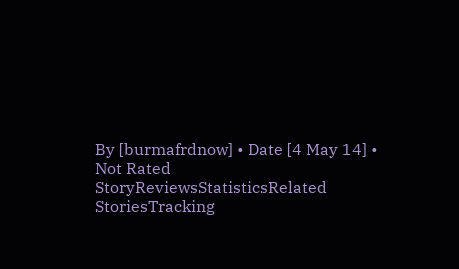By [burmafrdnow] • Date [4 May 14] • Not Rated
StoryReviewsStatisticsRelated StoriesTracking